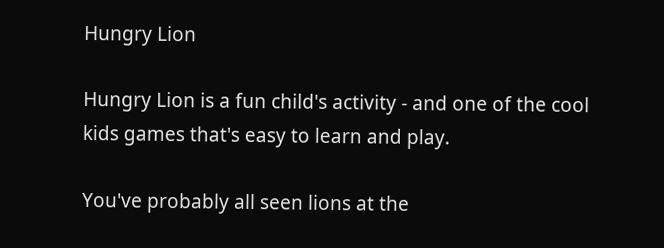Hungry Lion

Hungry Lion is a fun child's activity - and one of the cool kids games that's easy to learn and play.

You've probably all seen lions at the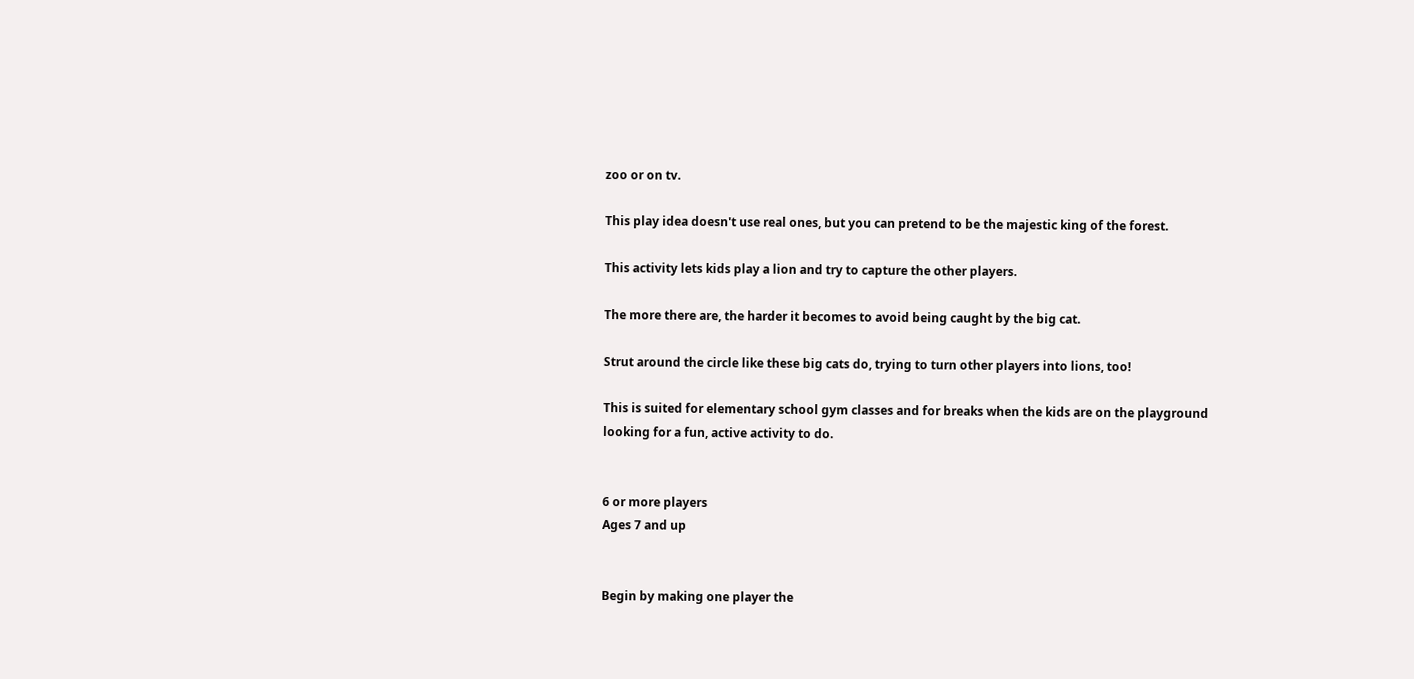zoo or on tv.

This play idea doesn't use real ones, but you can pretend to be the majestic king of the forest.

This activity lets kids play a lion and try to capture the other players.

The more there are, the harder it becomes to avoid being caught by the big cat.

Strut around the circle like these big cats do, trying to turn other players into lions, too!

This is suited for elementary school gym classes and for breaks when the kids are on the playground looking for a fun, active activity to do.


6 or more players
Ages 7 and up


Begin by making one player the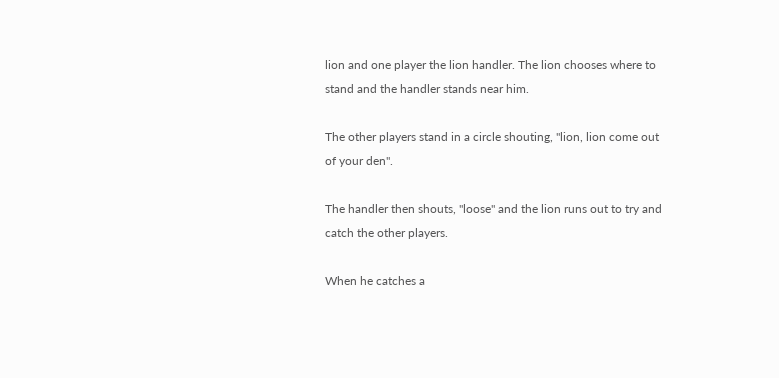lion and one player the lion handler. The lion chooses where to stand and the handler stands near him.

The other players stand in a circle shouting, "lion, lion come out of your den".

The handler then shouts, "loose" and the lion runs out to try and catch the other players.

When he catches a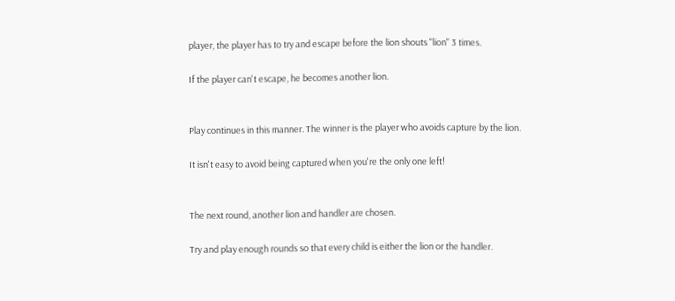player, the player has to try and escape before the lion shouts "lion" 3 times.

If the player can't escape, he becomes another lion.


Play continues in this manner. The winner is the player who avoids capture by the lion.

It isn't easy to avoid being captured when you're the only one left!


The next round, another lion and handler are chosen.

Try and play enough rounds so that every child is either the lion or the handler.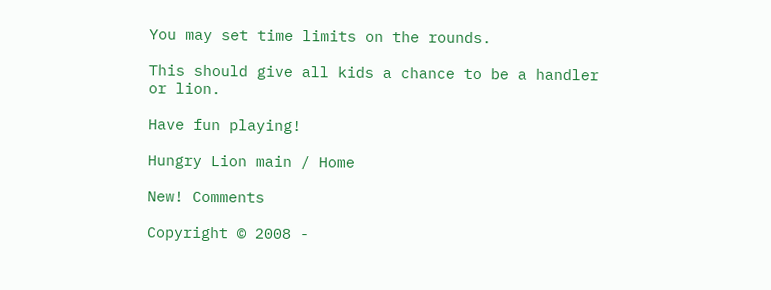You may set time limits on the rounds.

This should give all kids a chance to be a handler or lion.

Have fun playing!

Hungry Lion main / Home

New! Comments

Copyright © 2008 -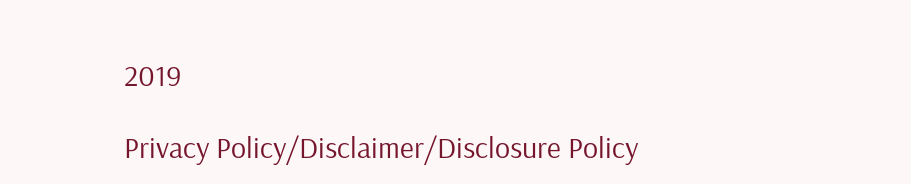2019

Privacy Policy/Disclaimer/Disclosure Policy